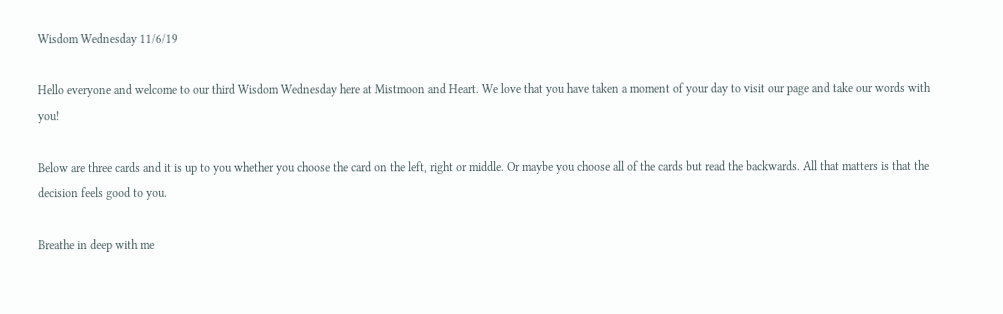Wisdom Wednesday 11/6/19

Hello everyone and welcome to our third Wisdom Wednesday here at Mistmoon and Heart. We love that you have taken a moment of your day to visit our page and take our words with you!

Below are three cards and it is up to you whether you choose the card on the left, right or middle. Or maybe you choose all of the cards but read the backwards. All that matters is that the decision feels good to you.

Breathe in deep with me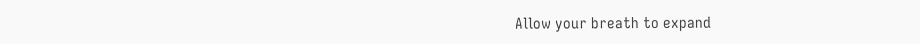Allow your breath to expand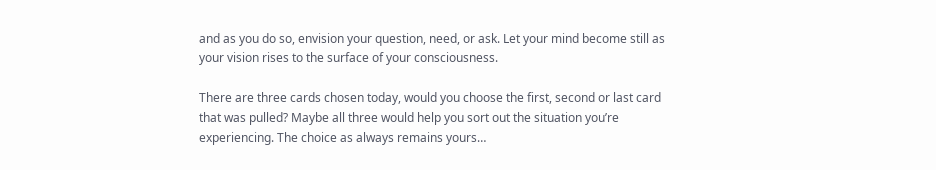and as you do so, envision your question, need, or ask. Let your mind become still as your vision rises to the surface of your consciousness.

There are three cards chosen today, would you choose the first, second or last card that was pulled? Maybe all three would help you sort out the situation you’re experiencing. The choice as always remains yours…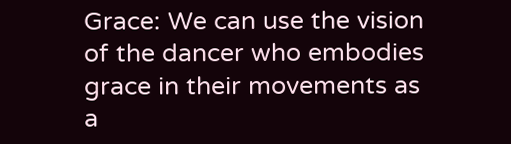Grace: We can use the vision of the dancer who embodies grace in their movements as a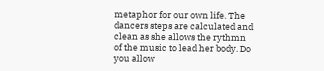metaphor for our own life. The dancers steps are calculated and clean as she allows the rythmn of the music to lead her body. Do you allow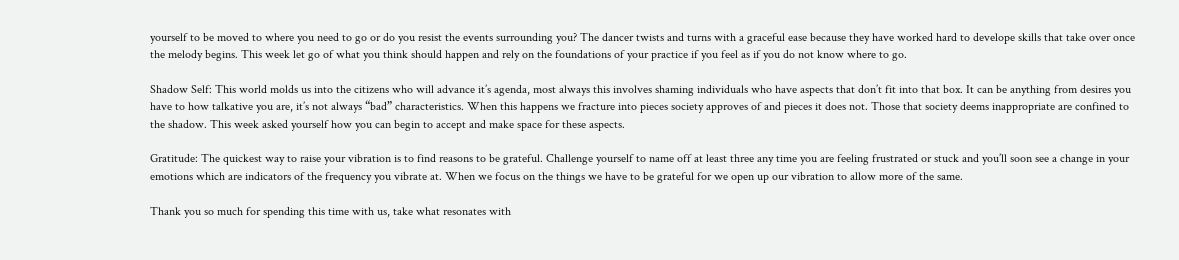yourself to be moved to where you need to go or do you resist the events surrounding you? The dancer twists and turns with a graceful ease because they have worked hard to develope skills that take over once the melody begins. This week let go of what you think should happen and rely on the foundations of your practice if you feel as if you do not know where to go.

Shadow Self: This world molds us into the citizens who will advance it’s agenda, most always this involves shaming individuals who have aspects that don’t fit into that box. It can be anything from desires you have to how talkative you are, it’s not always “bad” characteristics. When this happens we fracture into pieces society approves of and pieces it does not. Those that society deems inappropriate are confined to the shadow. This week asked yourself how you can begin to accept and make space for these aspects.

Gratitude: The quickest way to raise your vibration is to find reasons to be grateful. Challenge yourself to name off at least three any time you are feeling frustrated or stuck and you’ll soon see a change in your emotions which are indicators of the frequency you vibrate at. When we focus on the things we have to be grateful for we open up our vibration to allow more of the same.

Thank you so much for spending this time with us, take what resonates with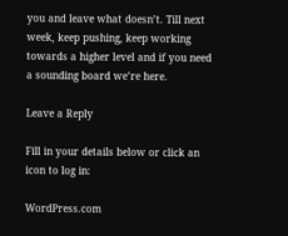you and leave what doesn’t. Till next week, keep pushing, keep working towards a higher level and if you need a sounding board we’re here.

Leave a Reply

Fill in your details below or click an icon to log in:

WordPress.com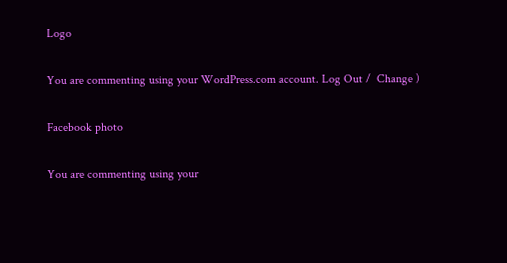Logo

You are commenting using your WordPress.com account. Log Out /  Change )

Facebook photo

You are commenting using your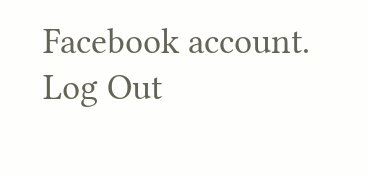Facebook account. Log Out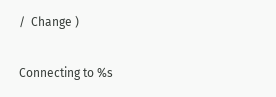/  Change )

Connecting to %s